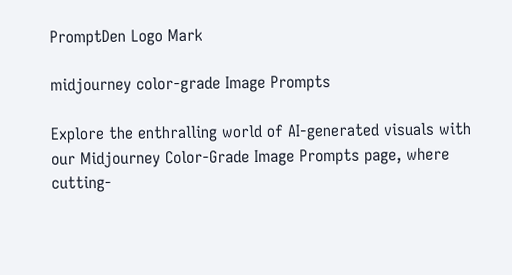PromptDen Logo Mark

midjourney color-grade Image Prompts

Explore the enthralling world of AI-generated visuals with our Midjourney Color-Grade Image Prompts page, where cutting-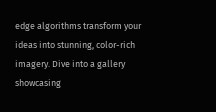edge algorithms transform your ideas into stunning, color-rich imagery. Dive into a gallery showcasing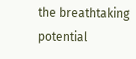the breathtaking potential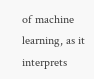of machine learning, as it interprets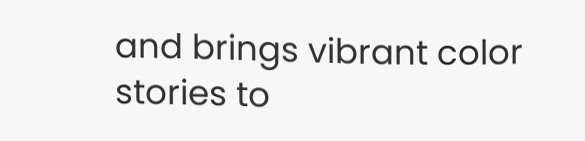and brings vibrant color stories to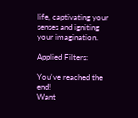life, captivating your senses and igniting your imagination.

Applied Filters:

You've reached the end!
Want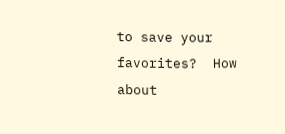to save your favorites?  How about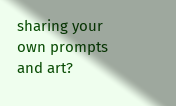sharing your own prompts and art?